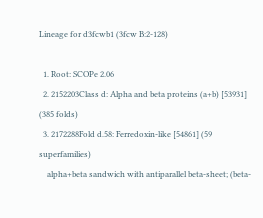Lineage for d3fcwb1 (3fcw B:2-128)

  1. Root: SCOPe 2.06
  2. 2152203Class d: Alpha and beta proteins (a+b) [53931] (385 folds)
  3. 2172288Fold d.58: Ferredoxin-like [54861] (59 superfamilies)
    alpha+beta sandwich with antiparallel beta-sheet; (beta-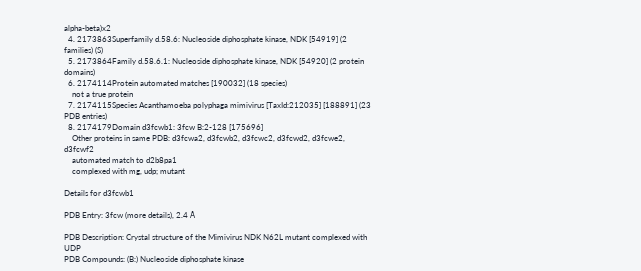alpha-beta)x2
  4. 2173863Superfamily d.58.6: Nucleoside diphosphate kinase, NDK [54919] (2 families) (S)
  5. 2173864Family d.58.6.1: Nucleoside diphosphate kinase, NDK [54920] (2 protein domains)
  6. 2174114Protein automated matches [190032] (18 species)
    not a true protein
  7. 2174115Species Acanthamoeba polyphaga mimivirus [TaxId:212035] [188891] (23 PDB entries)
  8. 2174179Domain d3fcwb1: 3fcw B:2-128 [175696]
    Other proteins in same PDB: d3fcwa2, d3fcwb2, d3fcwc2, d3fcwd2, d3fcwe2, d3fcwf2
    automated match to d2b8pa1
    complexed with mg, udp; mutant

Details for d3fcwb1

PDB Entry: 3fcw (more details), 2.4 Å

PDB Description: Crystal structure of the Mimivirus NDK N62L mutant complexed with UDP
PDB Compounds: (B:) Nucleoside diphosphate kinase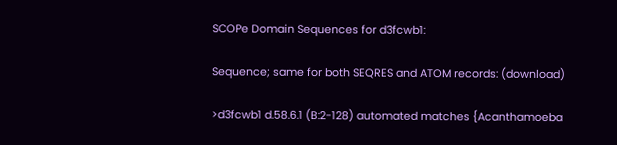SCOPe Domain Sequences for d3fcwb1:

Sequence; same for both SEQRES and ATOM records: (download)

>d3fcwb1 d.58.6.1 (B:2-128) automated matches {Acanthamoeba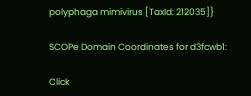polyphaga mimivirus [TaxId: 212035]}

SCOPe Domain Coordinates for d3fcwb1:

Click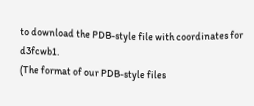to download the PDB-style file with coordinates for d3fcwb1.
(The format of our PDB-style files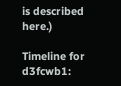is described here.)

Timeline for d3fcwb1: